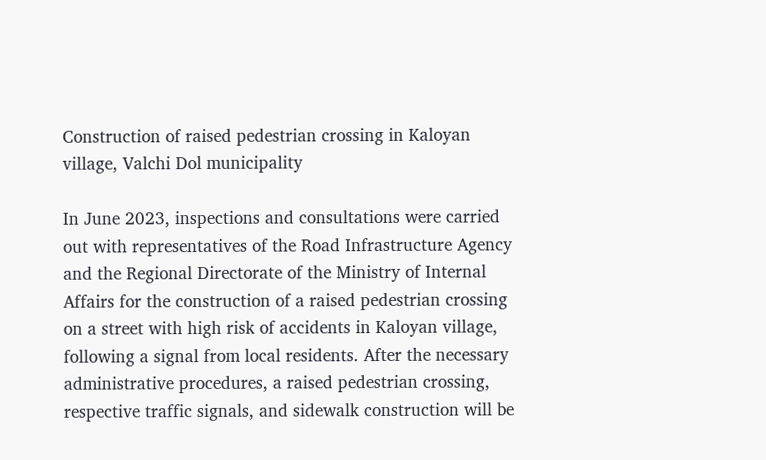Construction of raised pedestrian crossing in Kaloyan village, Valchi Dol municipality

In June 2023, inspections and consultations were carried out with representatives of the Road Infrastructure Agency and the Regional Directorate of the Ministry of Internal Affairs for the construction of a raised pedestrian crossing on a street with high risk of accidents in Kaloyan village, following a signal from local residents. After the necessary administrative procedures, a raised pedestrian crossing, respective traffic signals, and sidewalk construction will be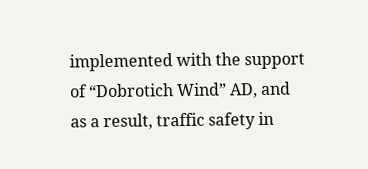implemented with the support of “Dobrotich Wind” AD, and as a result, traffic safety in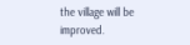the village will be improved.